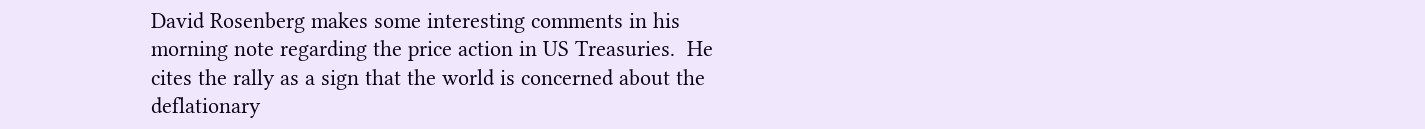David Rosenberg makes some interesting comments in his morning note regarding the price action in US Treasuries.  He cites the rally as a sign that the world is concerned about the deflationary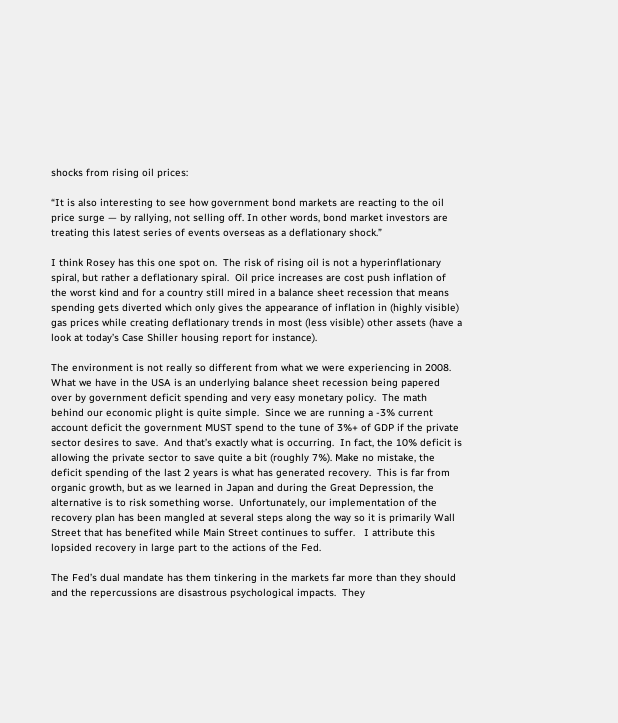shocks from rising oil prices:

“It is also interesting to see how government bond markets are reacting to the oil price surge — by rallying, not selling off. In other words, bond market investors are treating this latest series of events overseas as a deflationary shock.”

I think Rosey has this one spot on.  The risk of rising oil is not a hyperinflationary spiral, but rather a deflationary spiral.  Oil price increases are cost push inflation of the worst kind and for a country still mired in a balance sheet recession that means spending gets diverted which only gives the appearance of inflation in (highly visible) gas prices while creating deflationary trends in most (less visible) other assets (have a look at today’s Case Shiller housing report for instance).

The environment is not really so different from what we were experiencing in 2008.  What we have in the USA is an underlying balance sheet recession being papered over by government deficit spending and very easy monetary policy.  The math behind our economic plight is quite simple.  Since we are running a -3% current account deficit the government MUST spend to the tune of 3%+ of GDP if the private sector desires to save.  And that’s exactly what is occurring.  In fact, the 10% deficit is allowing the private sector to save quite a bit (roughly 7%). Make no mistake, the deficit spending of the last 2 years is what has generated recovery.  This is far from organic growth, but as we learned in Japan and during the Great Depression, the alternative is to risk something worse.  Unfortunately, our implementation of the recovery plan has been mangled at several steps along the way so it is primarily Wall Street that has benefited while Main Street continues to suffer.   I attribute this lopsided recovery in large part to the actions of the Fed.

The Fed’s dual mandate has them tinkering in the markets far more than they should and the repercussions are disastrous psychological impacts.  They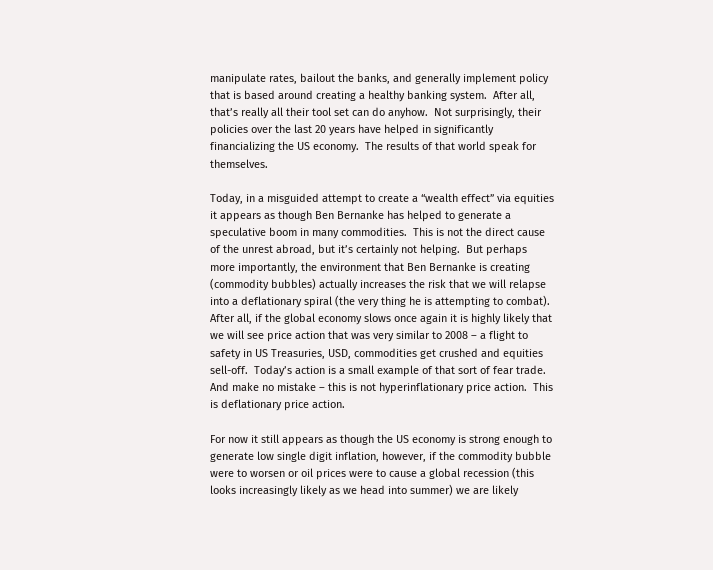manipulate rates, bailout the banks, and generally implement policy that is based around creating a healthy banking system.  After all, that’s really all their tool set can do anyhow.  Not surprisingly, their policies over the last 20 years have helped in significantly financializing the US economy.  The results of that world speak for themselves.

Today, in a misguided attempt to create a “wealth effect” via equities it appears as though Ben Bernanke has helped to generate a speculative boom in many commodities.  This is not the direct cause of the unrest abroad, but it’s certainly not helping.  But perhaps more importantly, the environment that Ben Bernanke is creating (commodity bubbles) actually increases the risk that we will relapse into a deflationary spiral (the very thing he is attempting to combat).  After all, if the global economy slows once again it is highly likely that we will see price action that was very similar to 2008 – a flight to safety in US Treasuries, USD, commodities get crushed and equities sell-off.  Today’s action is a small example of that sort of fear trade.  And make no mistake – this is not hyperinflationary price action.  This is deflationary price action.

For now it still appears as though the US economy is strong enough to generate low single digit inflation, however, if the commodity bubble were to worsen or oil prices were to cause a global recession (this looks increasingly likely as we head into summer) we are likely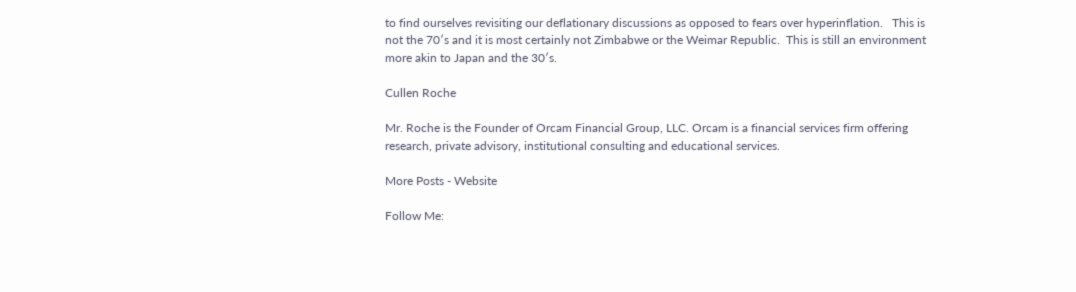to find ourselves revisiting our deflationary discussions as opposed to fears over hyperinflation.   This is not the 70′s and it is most certainly not Zimbabwe or the Weimar Republic.  This is still an environment more akin to Japan and the 30′s.

Cullen Roche

Mr. Roche is the Founder of Orcam Financial Group, LLC. Orcam is a financial services firm offering research, private advisory, institutional consulting and educational services.

More Posts - Website

Follow Me: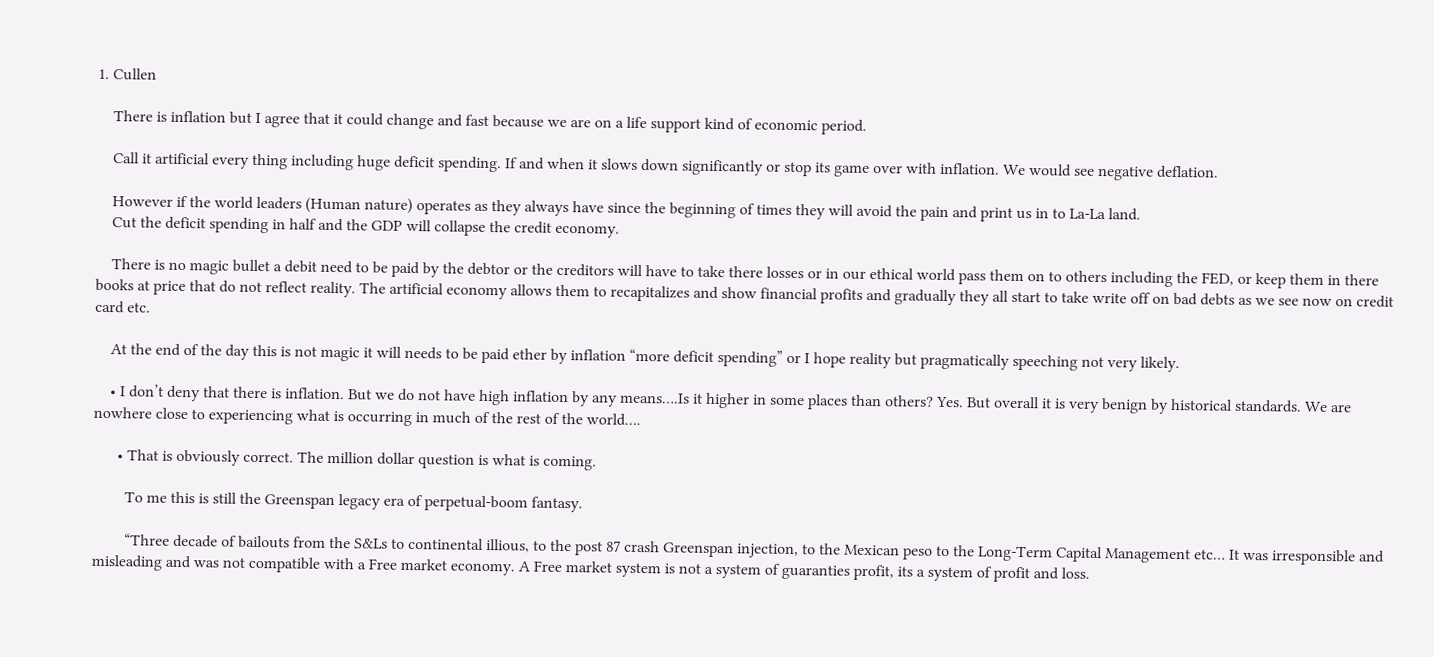1. Cullen

    There is inflation but I agree that it could change and fast because we are on a life support kind of economic period.

    Call it artificial every thing including huge deficit spending. If and when it slows down significantly or stop its game over with inflation. We would see negative deflation.

    However if the world leaders (Human nature) operates as they always have since the beginning of times they will avoid the pain and print us in to La-La land.
    Cut the deficit spending in half and the GDP will collapse the credit economy.

    There is no magic bullet a debit need to be paid by the debtor or the creditors will have to take there losses or in our ethical world pass them on to others including the FED, or keep them in there books at price that do not reflect reality. The artificial economy allows them to recapitalizes and show financial profits and gradually they all start to take write off on bad debts as we see now on credit card etc.

    At the end of the day this is not magic it will needs to be paid ether by inflation “more deficit spending” or I hope reality but pragmatically speeching not very likely.

    • I don’t deny that there is inflation. But we do not have high inflation by any means….Is it higher in some places than others? Yes. But overall it is very benign by historical standards. We are nowhere close to experiencing what is occurring in much of the rest of the world….

      • That is obviously correct. The million dollar question is what is coming.

        To me this is still the Greenspan legacy era of perpetual-boom fantasy.

        “Three decade of bailouts from the S&Ls to continental illious, to the post 87 crash Greenspan injection, to the Mexican peso to the Long-Term Capital Management etc… It was irresponsible and misleading and was not compatible with a Free market economy. A Free market system is not a system of guaranties profit, its a system of profit and loss.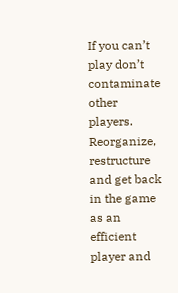If you can’t play don’t contaminate other players. Reorganize, restructure and get back in the game as an efficient player and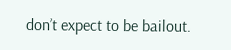don’t expect to be bailout.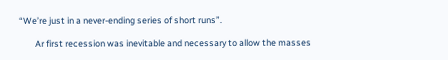“We’re just in a never-ending series of short runs”.

        Ar first recession was inevitable and necessary to allow the masses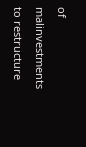of malinvestments to restructure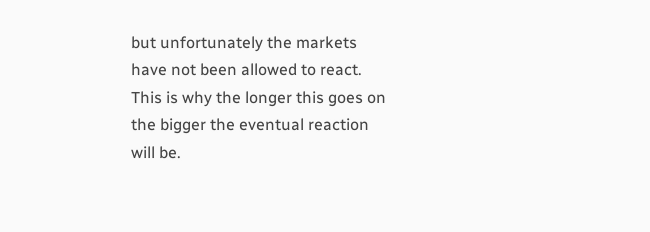but unfortunately the markets have not been allowed to react. This is why the longer this goes on the bigger the eventual reaction will be.